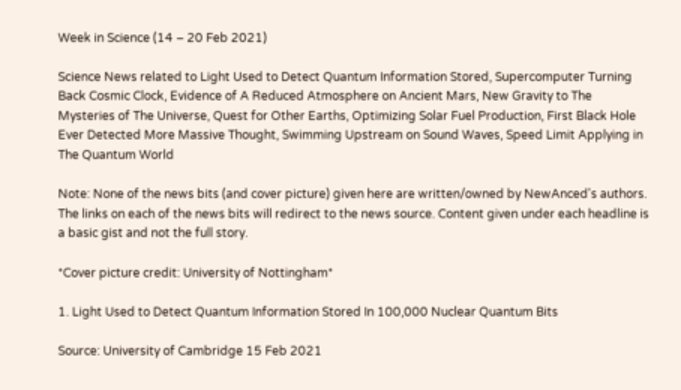Week in Science (14 – 20 Feb 2021)

Science News related to Light Used to Detect Quantum Information Stored, Supercomputer Turning Back Cosmic Clock, Evidence of A Reduced Atmosphere on Ancient Mars, New Gravity to The Mysteries of The Universe, Quest for Other Earths, Optimizing Solar Fuel Production, First Black Hole Ever Detected More Massive Thought, Swimming Upstream on Sound Waves, Speed Limit Applying in The Quantum World

Note: None of the news bits (and cover picture) given here are written/owned by NewAnced's authors. The links on each of the news bits will redirect to the news source. Content given under each headline is a basic gist and not the full story.

*Cover picture credit: University of Nottingham*

1. Light Used to Detect Quantum Information Stored In 100,000 Nuclear Quantum Bits

Source: University of Cambridge 15 Feb 2021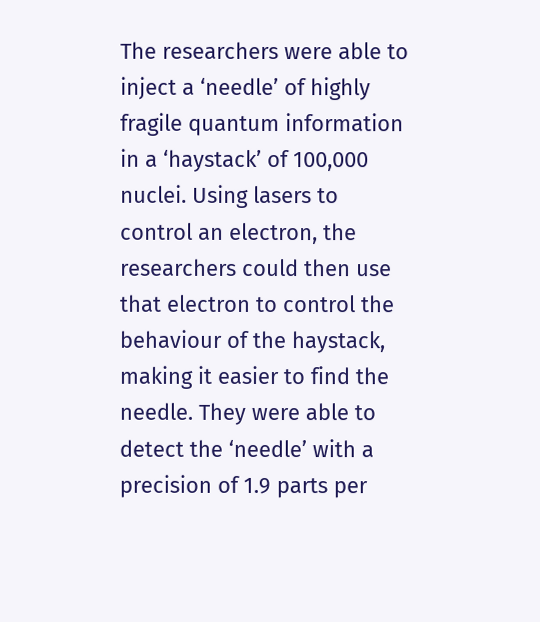The researchers were able to inject a ‘needle’ of highly fragile quantum information in a ‘haystack’ of 100,000 nuclei. Using lasers to control an electron, the researchers could then use that electron to control the behaviour of the haystack, making it easier to find the needle. They were able to detect the ‘needle’ with a precision of 1.9 parts per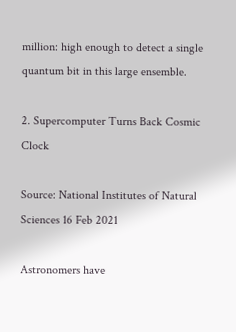million: high enough to detect a single quantum bit in this large ensemble.

2. Supercomputer Turns Back Cosmic Clock

Source: National Institutes of Natural Sciences 16 Feb 2021

Astronomers have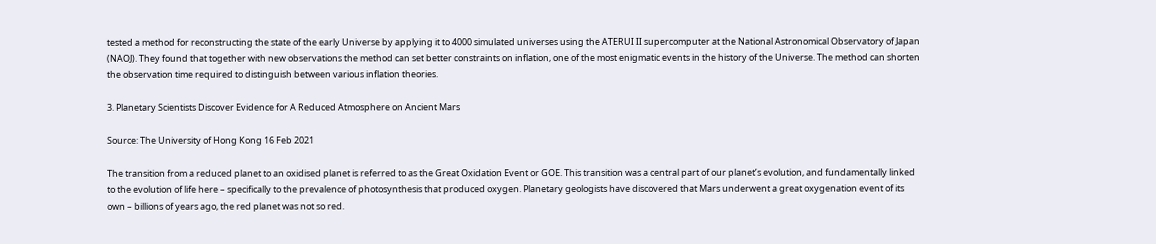tested a method for reconstructing the state of the early Universe by applying it to 4000 simulated universes using the ATERUI II supercomputer at the National Astronomical Observatory of Japan (NAOJ). They found that together with new observations the method can set better constraints on inflation, one of the most enigmatic events in the history of the Universe. The method can shorten the observation time required to distinguish between various inflation theories.

3. Planetary Scientists Discover Evidence for A Reduced Atmosphere on Ancient Mars

Source: The University of Hong Kong 16 Feb 2021

The transition from a reduced planet to an oxidised planet is referred to as the Great Oxidation Event or GOE. This transition was a central part of our planet’s evolution, and fundamentally linked to the evolution of life here – specifically to the prevalence of photosynthesis that produced oxygen. Planetary geologists have discovered that Mars underwent a great oxygenation event of its own – billions of years ago, the red planet was not so red.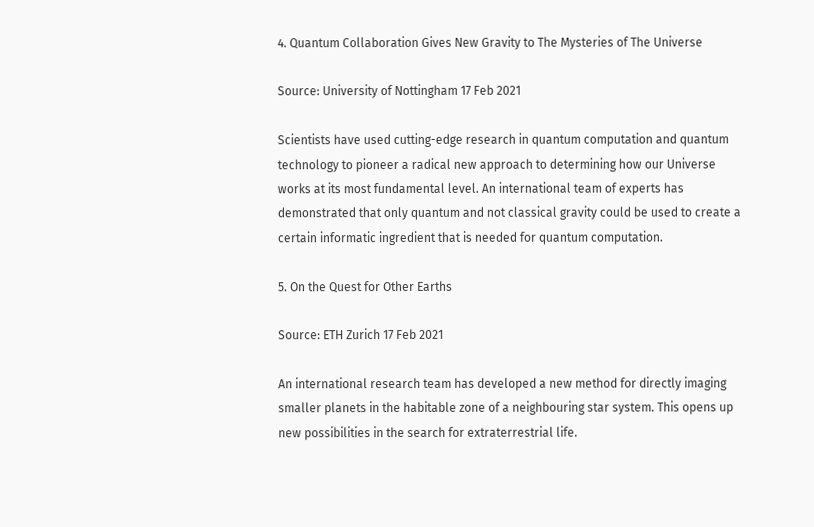4. Quantum Collaboration Gives New Gravity to The Mysteries of The Universe

Source: University of Nottingham 17 Feb 2021

Scientists have used cutting-edge research in quantum computation and quantum technology to pioneer a radical new approach to determining how our Universe works at its most fundamental level. An international team of experts has demonstrated that only quantum and not classical gravity could be used to create a certain informatic ingredient that is needed for quantum computation.

5. On the Quest for Other Earths

Source: ETH Zurich 17 Feb 2021

An international research team has developed a new method for directly imaging smaller planets in the habitable zone of a neighbouring star system. This opens up new possibilities in the search for extraterrestrial life.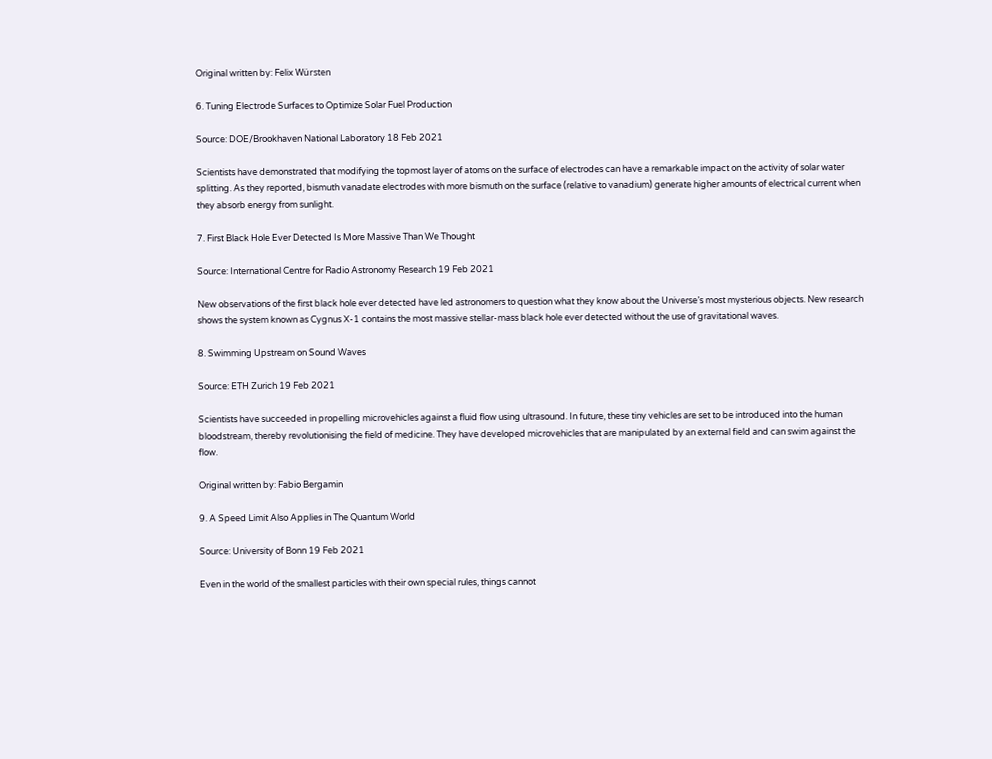Original written by: Felix Würsten

6. Tuning Electrode Surfaces to Optimize Solar Fuel Production

Source: DOE/Brookhaven National Laboratory 18 Feb 2021

Scientists have demonstrated that modifying the topmost layer of atoms on the surface of electrodes can have a remarkable impact on the activity of solar water splitting. As they reported, bismuth vanadate electrodes with more bismuth on the surface (relative to vanadium) generate higher amounts of electrical current when they absorb energy from sunlight.

7. First Black Hole Ever Detected Is More Massive Than We Thought

Source: International Centre for Radio Astronomy Research 19 Feb 2021

New observations of the first black hole ever detected have led astronomers to question what they know about the Universe’s most mysterious objects. New research shows the system known as Cygnus X-1 contains the most massive stellar-mass black hole ever detected without the use of gravitational waves.

8. Swimming Upstream on Sound Waves

Source: ETH Zurich 19 Feb 2021

Scientists have succeeded in propelling microvehicles against a fluid flow using ultrasound. In future, these tiny vehicles are set to be introduced into the human bloodstream, thereby revolutionising the field of medicine. They have developed microvehicles that are manipulated by an external field and can swim against the flow.

Original written by: Fabio Bergamin

9. A Speed Limit Also Applies in The Quantum World

Source: University of Bonn 19 Feb 2021

Even in the world of the smallest particles with their own special rules, things cannot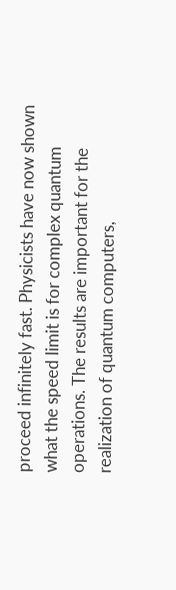proceed infinitely fast. Physicists have now shown what the speed limit is for complex quantum operations. The results are important for the realization of quantum computers,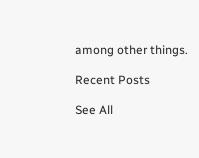among other things.

Recent Posts

See All